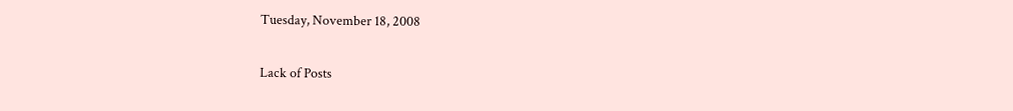Tuesday, November 18, 2008

Lack of Posts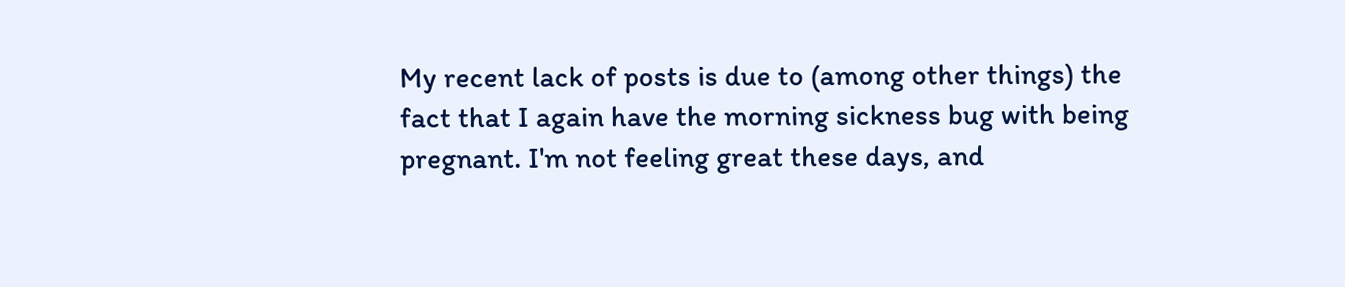My recent lack of posts is due to (among other things) the fact that I again have the morning sickness bug with being pregnant. I'm not feeling great these days, and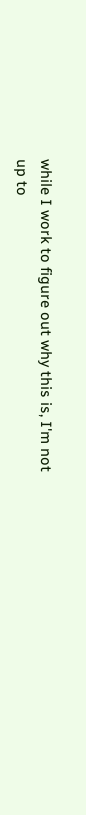while I work to figure out why this is, I'm not up to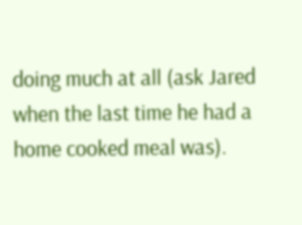doing much at all (ask Jared when the last time he had a home cooked meal was).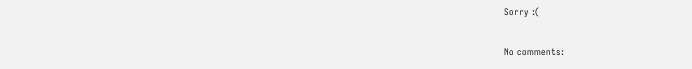Sorry :(

No comments: